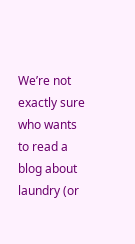We’re not exactly sure who wants to read a blog about laundry (or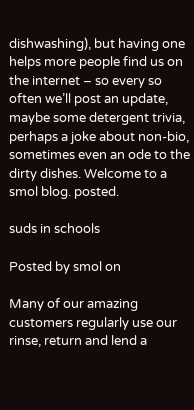dishwashing), but having one helps more people find us on the internet – so every so often we’ll post an update, maybe some detergent trivia, perhaps a joke about non-bio, sometimes even an ode to the dirty dishes. Welcome to a smol blog. posted.

suds in schools

Posted by smol on

Many of our amazing customers regularly use our rinse, return and lend a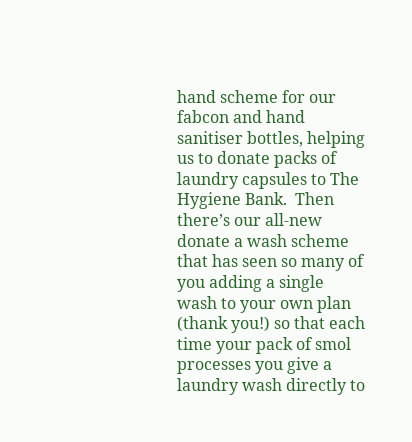hand scheme for our fabcon and hand sanitiser bottles, helping us to donate packs of laundry capsules to The Hygiene Bank.  Then there’s our all-new donate a wash scheme that has seen so many of you adding a single wash to your own plan (thank you!) so that each time your pack of smol processes you give a laundry wash directly to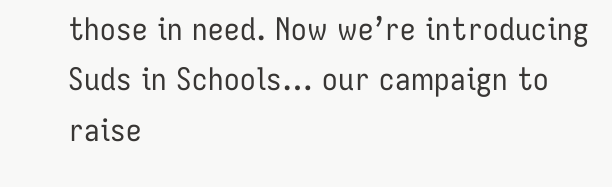those in need. Now we’re introducing Suds in Schools… our campaign to raise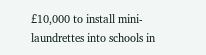£10,000 to install mini-laundrettes into schools in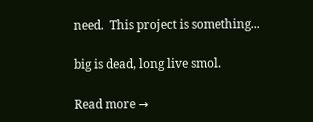need.  This project is something...

big is dead, long live smol.

Read more →